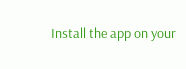Install the app on your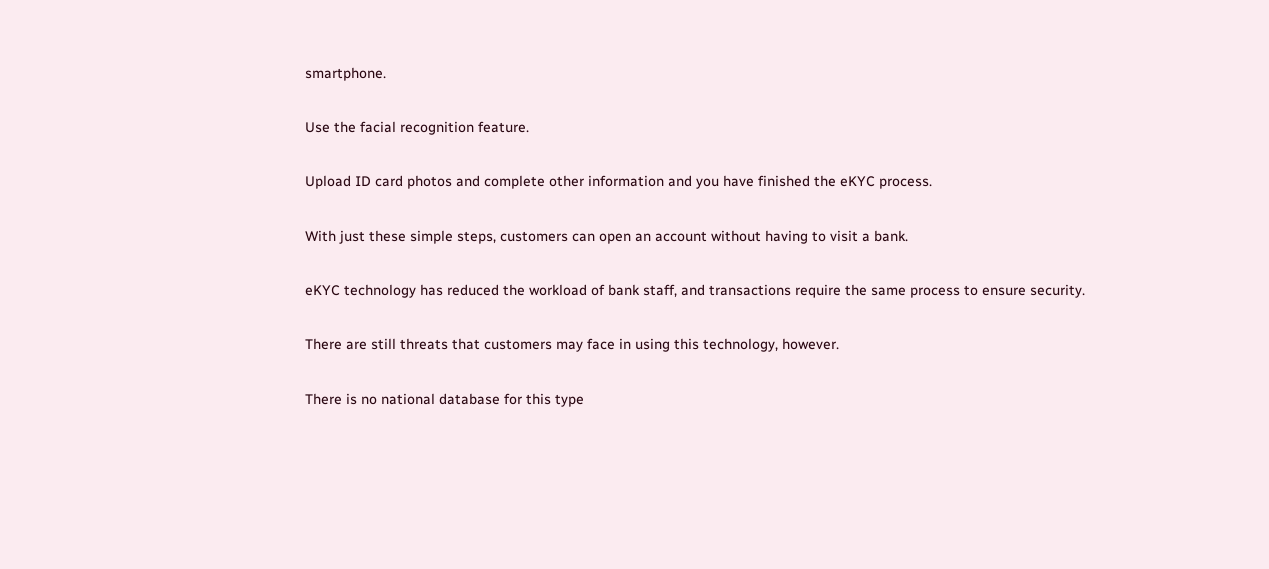smartphone.

Use the facial recognition feature.

Upload ID card photos and complete other information and you have finished the eKYC process.

With just these simple steps, customers can open an account without having to visit a bank.

eKYC technology has reduced the workload of bank staff, and transactions require the same process to ensure security.

There are still threats that customers may face in using this technology, however.

There is no national database for this type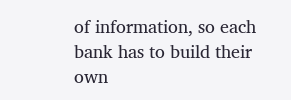of information, so each bank has to build their own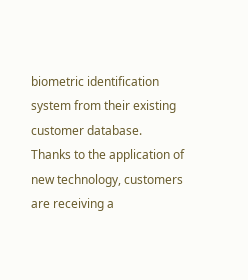biometric identification system from their existing customer database. Thanks to the application of new technology, customers are receiving a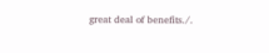great deal of benefits./.